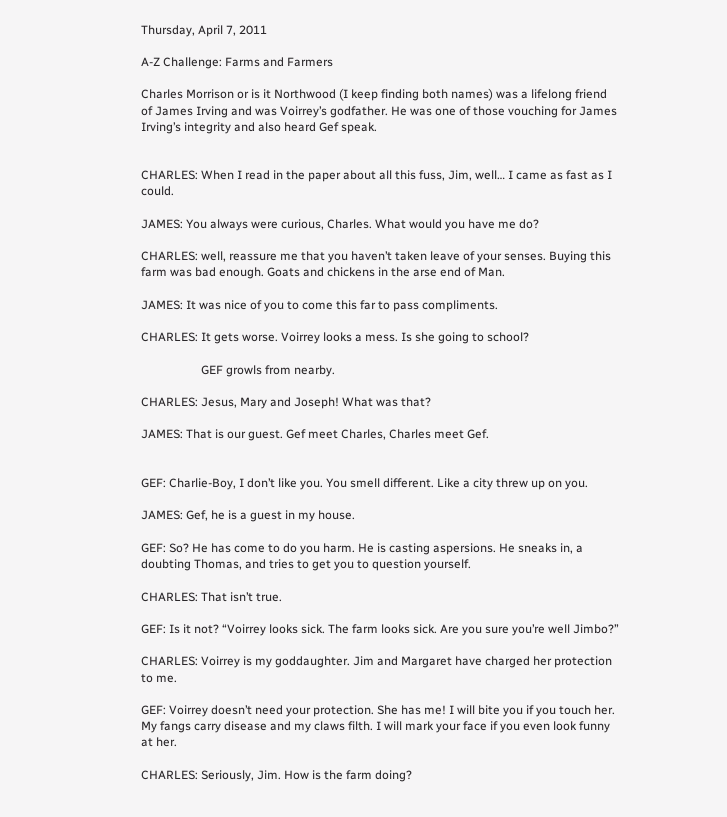Thursday, April 7, 2011

A-Z Challenge: Farms and Farmers

Charles Morrison or is it Northwood (I keep finding both names) was a lifelong friend of James Irving and was Voirrey’s godfather. He was one of those vouching for James Irving’s integrity and also heard Gef speak.


CHARLES: When I read in the paper about all this fuss, Jim, well… I came as fast as I could.

JAMES: You always were curious, Charles. What would you have me do?

CHARLES: well, reassure me that you haven’t taken leave of your senses. Buying this farm was bad enough. Goats and chickens in the arse end of Man.

JAMES: It was nice of you to come this far to pass compliments.

CHARLES: It gets worse. Voirrey looks a mess. Is she going to school?

                    GEF growls from nearby.

CHARLES: Jesus, Mary and Joseph! What was that?

JAMES: That is our guest. Gef meet Charles, Charles meet Gef.


GEF: Charlie-Boy, I don’t like you. You smell different. Like a city threw up on you.

JAMES: Gef, he is a guest in my house.

GEF: So? He has come to do you harm. He is casting aspersions. He sneaks in, a doubting Thomas, and tries to get you to question yourself.

CHARLES: That isn’t true.

GEF: Is it not? “Voirrey looks sick. The farm looks sick. Are you sure you’re well Jimbo?”

CHARLES: Voirrey is my goddaughter. Jim and Margaret have charged her protection to me.

GEF: Voirrey doesn’t need your protection. She has me! I will bite you if you touch her. My fangs carry disease and my claws filth. I will mark your face if you even look funny at her.

CHARLES: Seriously, Jim. How is the farm doing?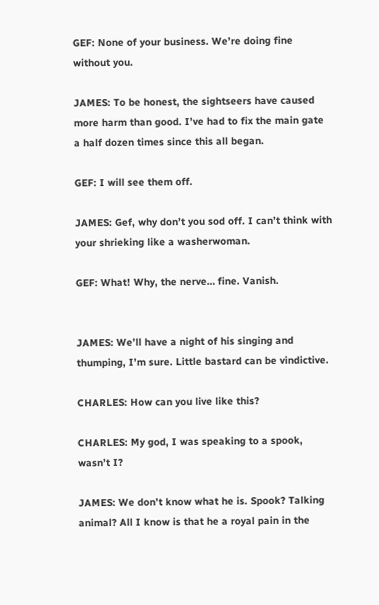GEF: None of your business. We’re doing fine without you.

JAMES: To be honest, the sightseers have caused more harm than good. I’ve had to fix the main gate a half dozen times since this all began.

GEF: I will see them off.

JAMES: Gef, why don’t you sod off. I can’t think with your shrieking like a washerwoman.

GEF: What! Why, the nerve… fine. Vanish.


JAMES: We’ll have a night of his singing and thumping, I’m sure. Little bastard can be vindictive.

CHARLES: How can you live like this?

CHARLES: My god, I was speaking to a spook, wasn’t I?

JAMES: We don’t know what he is. Spook? Talking animal? All I know is that he a royal pain in the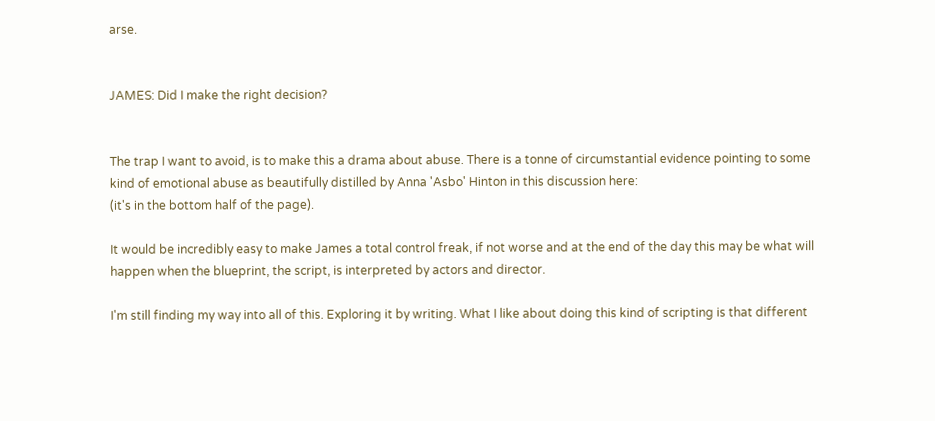arse.


JAMES: Did I make the right decision?


The trap I want to avoid, is to make this a drama about abuse. There is a tonne of circumstantial evidence pointing to some kind of emotional abuse as beautifully distilled by Anna 'Asbo' Hinton in this discussion here:
(it's in the bottom half of the page).

It would be incredibly easy to make James a total control freak, if not worse and at the end of the day this may be what will happen when the blueprint, the script, is interpreted by actors and director.

I'm still finding my way into all of this. Exploring it by writing. What I like about doing this kind of scripting is that different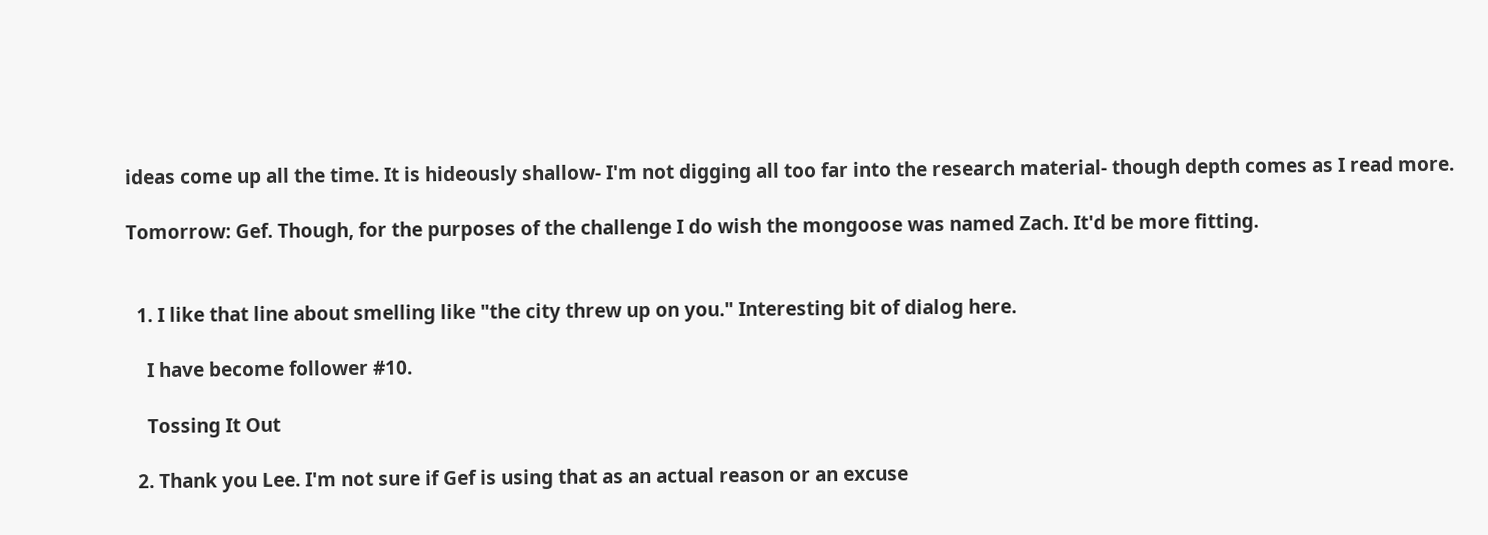ideas come up all the time. It is hideously shallow- I'm not digging all too far into the research material- though depth comes as I read more.

Tomorrow: Gef. Though, for the purposes of the challenge I do wish the mongoose was named Zach. It'd be more fitting.


  1. I like that line about smelling like "the city threw up on you." Interesting bit of dialog here.

    I have become follower #10.

    Tossing It Out

  2. Thank you Lee. I'm not sure if Gef is using that as an actual reason or an excuse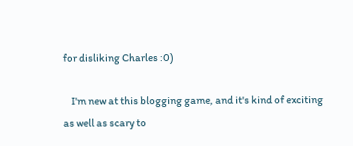for disliking Charles :0)

    I'm new at this blogging game, and it's kind of exciting as well as scary to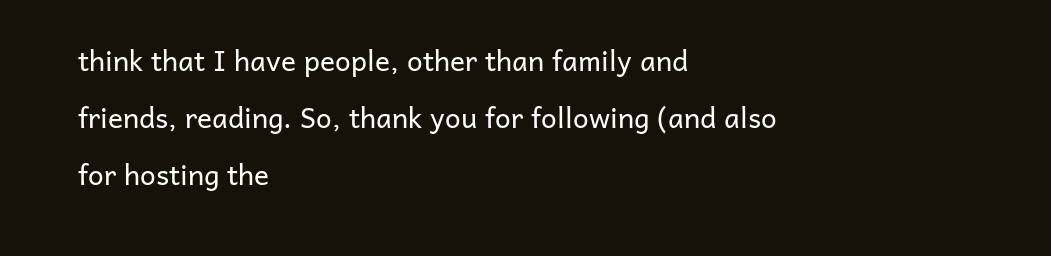think that I have people, other than family and friends, reading. So, thank you for following (and also for hosting the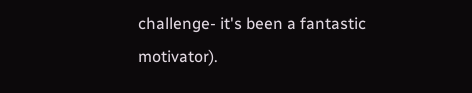challenge- it's been a fantastic motivator).